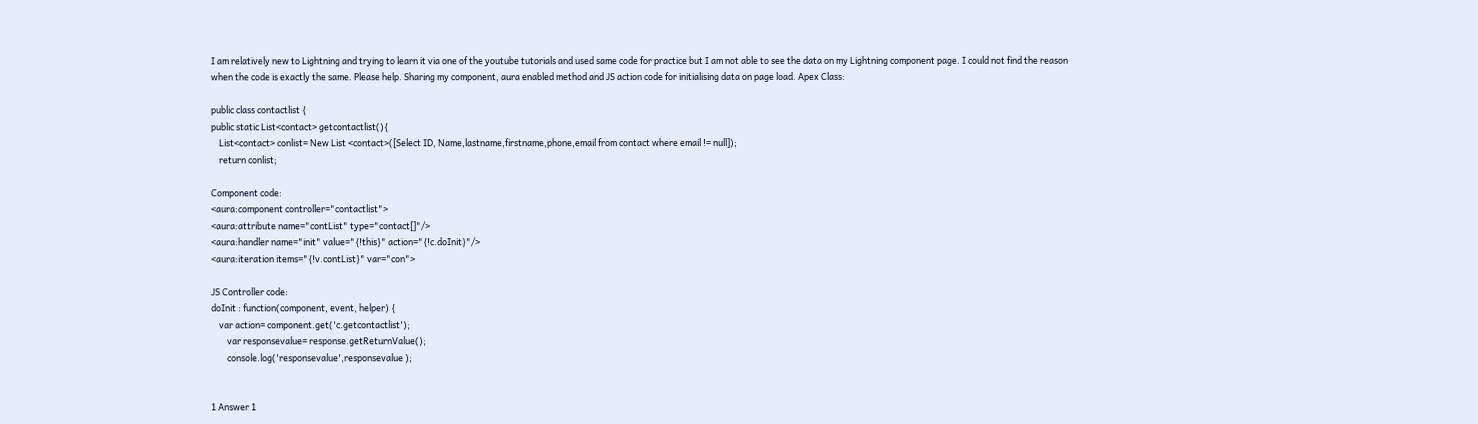I am relatively new to Lightning and trying to learn it via one of the youtube tutorials and used same code for practice but I am not able to see the data on my Lightning component page. I could not find the reason when the code is exactly the same. Please help. Sharing my component, aura enabled method and JS action code for initialising data on page load. Apex Class:

public class contactlist {
public static List<contact> getcontactlist(){
    List<contact> conlist= New List <contact>([Select ID, Name,lastname,firstname,phone,email from contact where email != null]);
    return conlist;

Component code:
<aura:component controller="contactlist">
<aura:attribute name="contList" type="contact[]"/>
<aura:handler name="init" value="{!this}" action="{!c.doInit}"/>
<aura:iteration items="{!v.contList}" var="con">

JS Controller code:
doInit : function(component, event, helper) {
    var action= component.get('c.getcontactlist');
        var responsevalue= response.getReturnValue();
        console.log('responsevalue',responsevalue );


1 Answer 1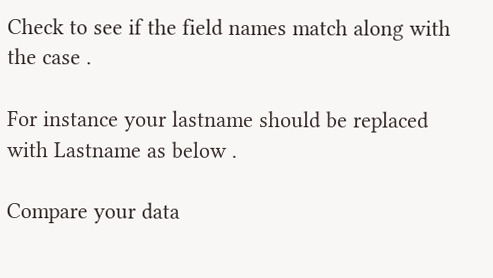Check to see if the field names match along with the case .

For instance your lastname should be replaced with Lastname as below .

Compare your data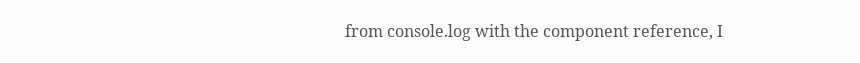from console.log with the component reference, I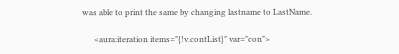was able to print the same by changing lastname to LastName.

      <aura:iteration items="{!v.contList}" var="con">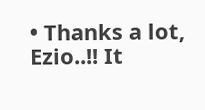• Thanks a lot, Ezio..!! It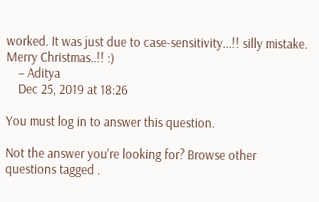worked. It was just due to case-sensitivity...!! silly mistake. Merry Christmas..!! :)
    – Aditya
    Dec 25, 2019 at 18:26

You must log in to answer this question.

Not the answer you're looking for? Browse other questions tagged .